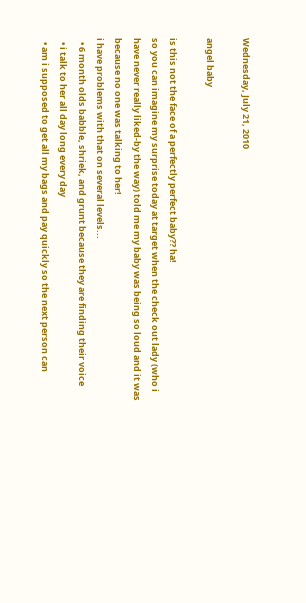Wednesday, July 21, 2010

angel baby

is this not the face of a perfectly perfect baby?? ha!
so you can imagine my surprise today at target when the check out lady (who i have never really liked-by the way) told me my baby was being so loud and it was because no one was talking to her!
i have problems with that on several levels...
  • 6 month olds babble, shriek, and grunt because they are finding their voice
  • i talk to her all day long every day
  • am i supposed to get all my bags and pay quickly so the next person can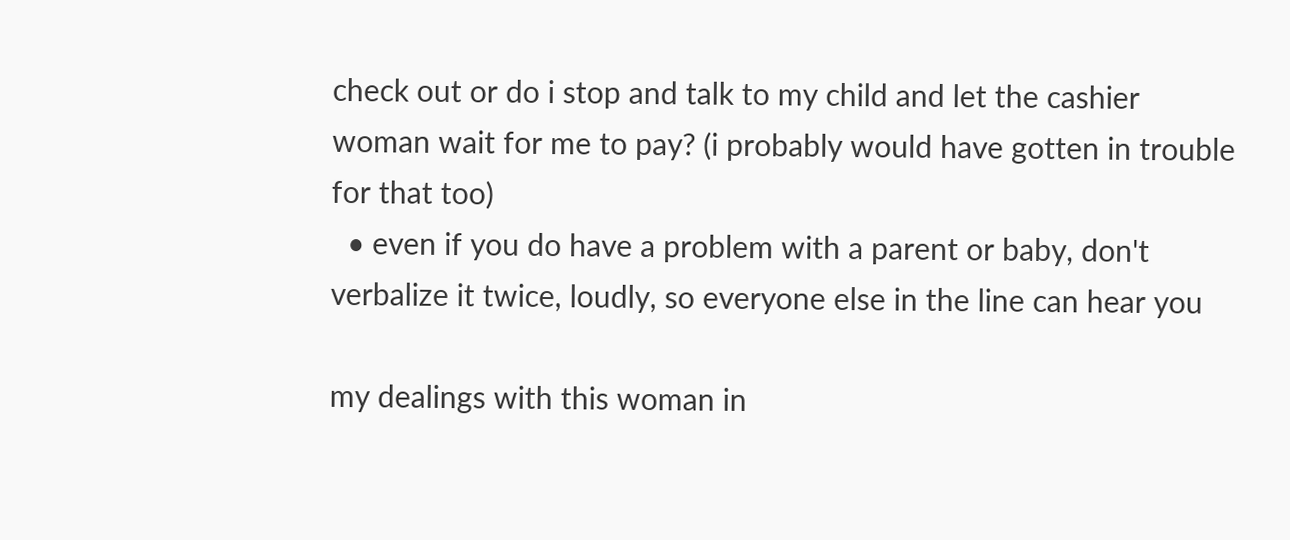check out or do i stop and talk to my child and let the cashier woman wait for me to pay? (i probably would have gotten in trouble for that too)
  • even if you do have a problem with a parent or baby, don't verbalize it twice, loudly, so everyone else in the line can hear you

my dealings with this woman in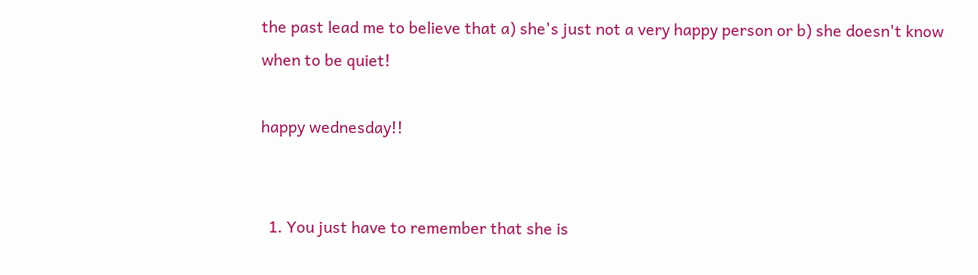the past lead me to believe that a) she's just not a very happy person or b) she doesn't know when to be quiet!

happy wednesday!!


  1. You just have to remember that she is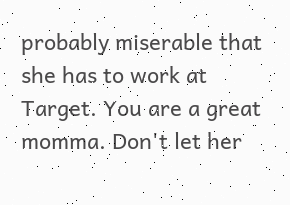probably miserable that she has to work at Target. You are a great momma. Don't let her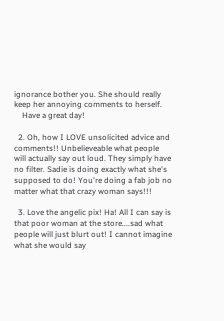ignorance bother you. She should really keep her annoying comments to herself.
    Have a great day!

  2. Oh, how I LOVE unsolicited advice and comments!! Unbelieveable what people will actually say out loud. They simply have no filter. Sadie is doing exactly what she's supposed to do! You're doing a fab job no matter what that crazy woman says!!!

  3. Love the angelic pix! Ha! All I can say is that poor woman at the store....sad what people will just blurt out! I cannot imagine what she would say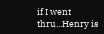if I went thru...Henry is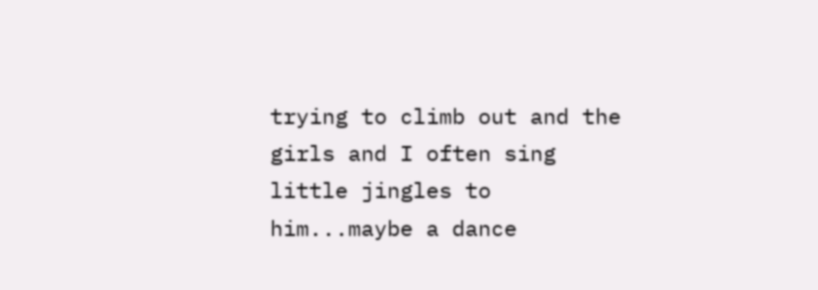trying to climb out and the girls and I often sing little jingles to him...maybe a dance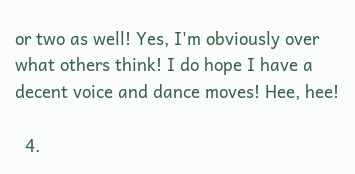or two as well! Yes, I'm obviously over what others think! I do hope I have a decent voice and dance moves! Hee, hee!

  4.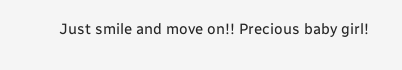Just smile and move on!! Precious baby girl!